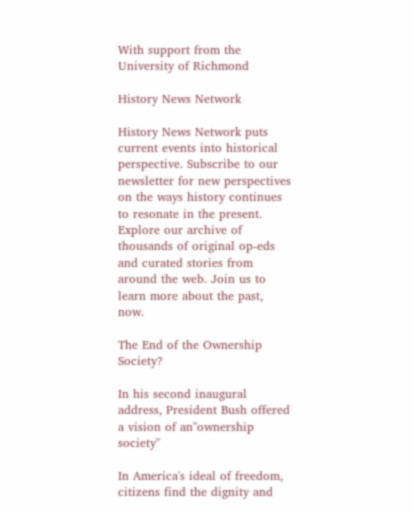With support from the University of Richmond

History News Network

History News Network puts current events into historical perspective. Subscribe to our newsletter for new perspectives on the ways history continues to resonate in the present. Explore our archive of thousands of original op-eds and curated stories from around the web. Join us to learn more about the past, now.

The End of the Ownership Society?

In his second inaugural address, President Bush offered a vision of an"ownership society"

In America's ideal of freedom, citizens find the dignity and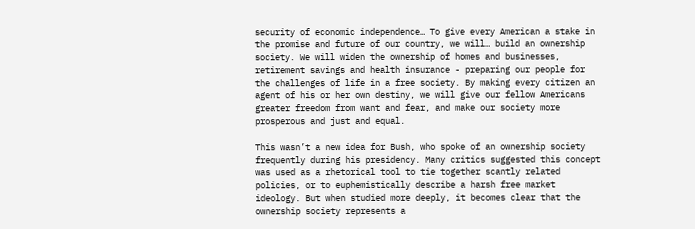security of economic independence… To give every American a stake in the promise and future of our country, we will… build an ownership society. We will widen the ownership of homes and businesses, retirement savings and health insurance - preparing our people for the challenges of life in a free society. By making every citizen an agent of his or her own destiny, we will give our fellow Americans greater freedom from want and fear, and make our society more prosperous and just and equal.

This wasn’t a new idea for Bush, who spoke of an ownership society frequently during his presidency. Many critics suggested this concept was used as a rhetorical tool to tie together scantly related policies, or to euphemistically describe a harsh free market ideology. But when studied more deeply, it becomes clear that the ownership society represents a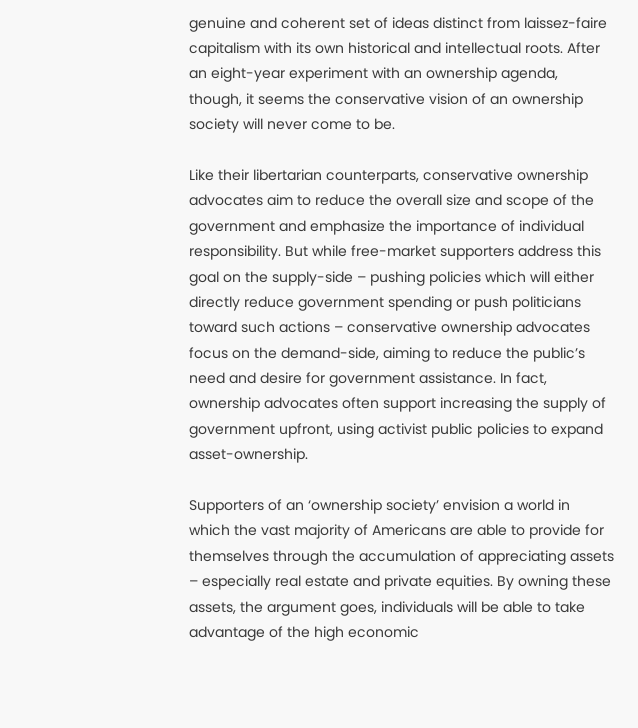genuine and coherent set of ideas distinct from laissez-faire capitalism with its own historical and intellectual roots. After an eight-year experiment with an ownership agenda, though, it seems the conservative vision of an ownership society will never come to be.

Like their libertarian counterparts, conservative ownership advocates aim to reduce the overall size and scope of the government and emphasize the importance of individual responsibility. But while free-market supporters address this goal on the supply-side – pushing policies which will either directly reduce government spending or push politicians toward such actions – conservative ownership advocates focus on the demand-side, aiming to reduce the public’s need and desire for government assistance. In fact, ownership advocates often support increasing the supply of government upfront, using activist public policies to expand asset-ownership.

Supporters of an ‘ownership society’ envision a world in which the vast majority of Americans are able to provide for themselves through the accumulation of appreciating assets – especially real estate and private equities. By owning these assets, the argument goes, individuals will be able to take advantage of the high economic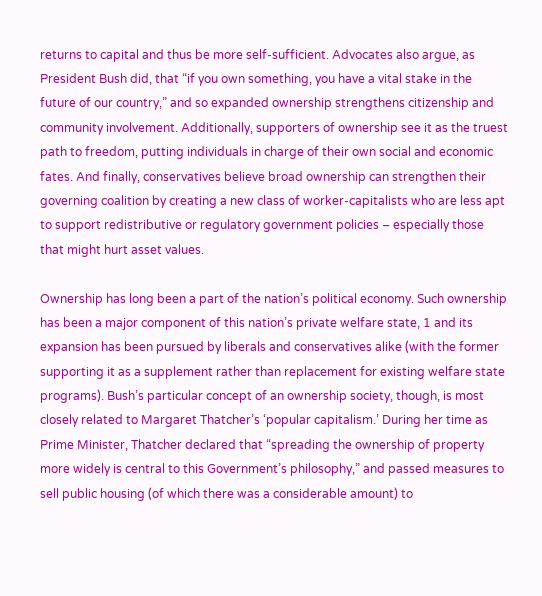returns to capital and thus be more self-sufficient. Advocates also argue, as President Bush did, that “if you own something, you have a vital stake in the future of our country,” and so expanded ownership strengthens citizenship and community involvement. Additionally, supporters of ownership see it as the truest path to freedom, putting individuals in charge of their own social and economic fates. And finally, conservatives believe broad ownership can strengthen their governing coalition by creating a new class of worker-capitalists who are less apt to support redistributive or regulatory government policies – especially those that might hurt asset values.

Ownership has long been a part of the nation’s political economy. Such ownership has been a major component of this nation’s private welfare state, 1 and its expansion has been pursued by liberals and conservatives alike (with the former supporting it as a supplement rather than replacement for existing welfare state programs). Bush’s particular concept of an ownership society, though, is most closely related to Margaret Thatcher’s ‘popular capitalism.’ During her time as Prime Minister, Thatcher declared that “spreading the ownership of property more widely is central to this Government’s philosophy,” and passed measures to sell public housing (of which there was a considerable amount) to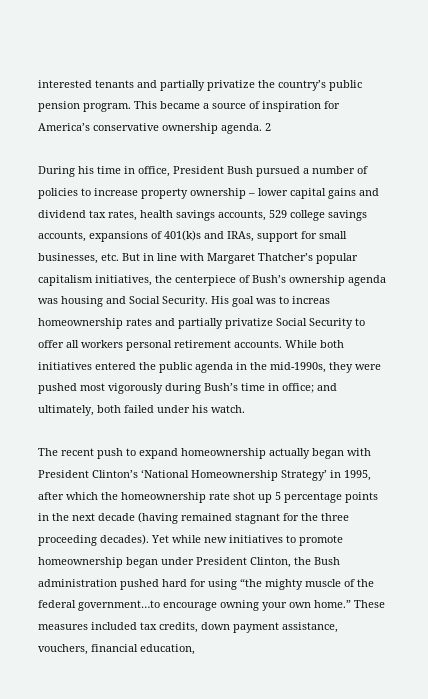interested tenants and partially privatize the country’s public pension program. This became a source of inspiration for America’s conservative ownership agenda. 2

During his time in office, President Bush pursued a number of policies to increase property ownership – lower capital gains and dividend tax rates, health savings accounts, 529 college savings accounts, expansions of 401(k)s and IRAs, support for small businesses, etc. But in line with Margaret Thatcher’s popular capitalism initiatives, the centerpiece of Bush’s ownership agenda was housing and Social Security. His goal was to increas homeownership rates and partially privatize Social Security to offer all workers personal retirement accounts. While both initiatives entered the public agenda in the mid-1990s, they were pushed most vigorously during Bush’s time in office; and ultimately, both failed under his watch.

The recent push to expand homeownership actually began with President Clinton’s ‘National Homeownership Strategy’ in 1995, after which the homeownership rate shot up 5 percentage points in the next decade (having remained stagnant for the three proceeding decades). Yet while new initiatives to promote homeownership began under President Clinton, the Bush administration pushed hard for using “the mighty muscle of the federal government…to encourage owning your own home.” These measures included tax credits, down payment assistance, vouchers, financial education,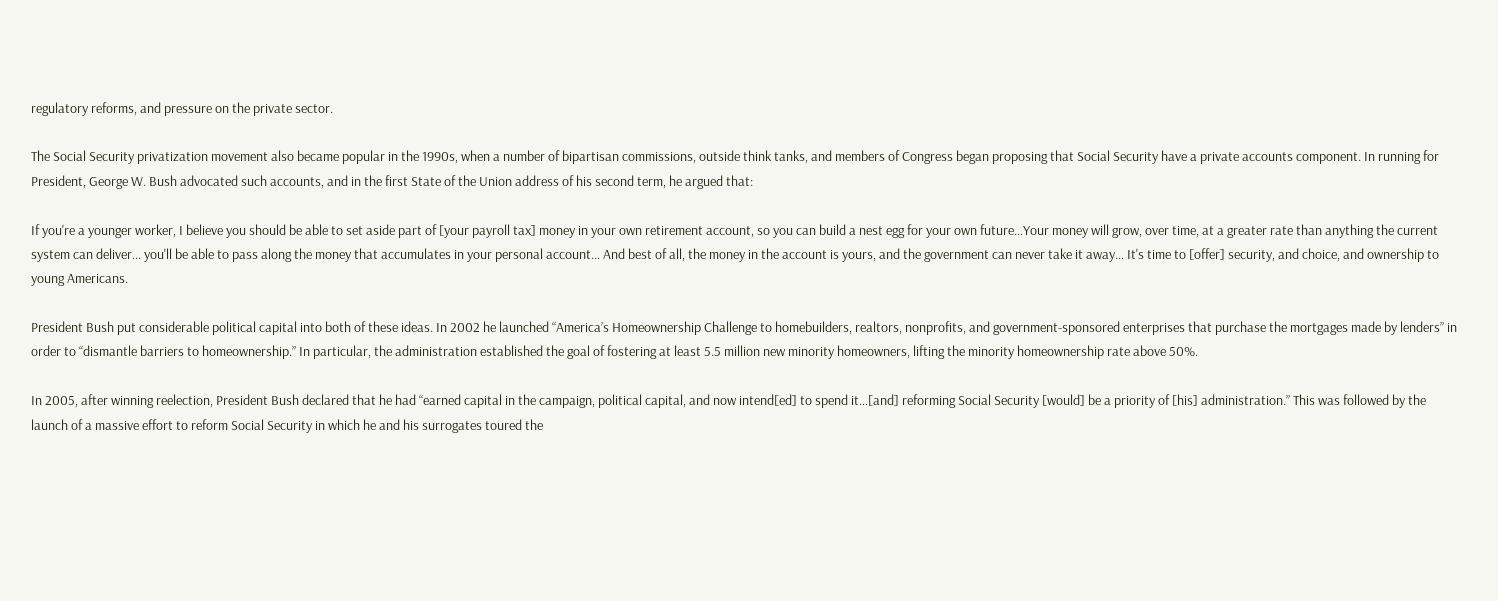regulatory reforms, and pressure on the private sector.

The Social Security privatization movement also became popular in the 1990s, when a number of bipartisan commissions, outside think tanks, and members of Congress began proposing that Social Security have a private accounts component. In running for President, George W. Bush advocated such accounts, and in the first State of the Union address of his second term, he argued that:

If you're a younger worker, I believe you should be able to set aside part of [your payroll tax] money in your own retirement account, so you can build a nest egg for your own future…Your money will grow, over time, at a greater rate than anything the current system can deliver... you'll be able to pass along the money that accumulates in your personal account… And best of all, the money in the account is yours, and the government can never take it away… It's time to [offer] security, and choice, and ownership to young Americans.

President Bush put considerable political capital into both of these ideas. In 2002 he launched “America’s Homeownership Challenge to homebuilders, realtors, nonprofits, and government-sponsored enterprises that purchase the mortgages made by lenders” in order to “dismantle barriers to homeownership.” In particular, the administration established the goal of fostering at least 5.5 million new minority homeowners, lifting the minority homeownership rate above 50%.

In 2005, after winning reelection, President Bush declared that he had “earned capital in the campaign, political capital, and now intend[ed] to spend it…[and] reforming Social Security [would] be a priority of [his] administration.” This was followed by the launch of a massive effort to reform Social Security in which he and his surrogates toured the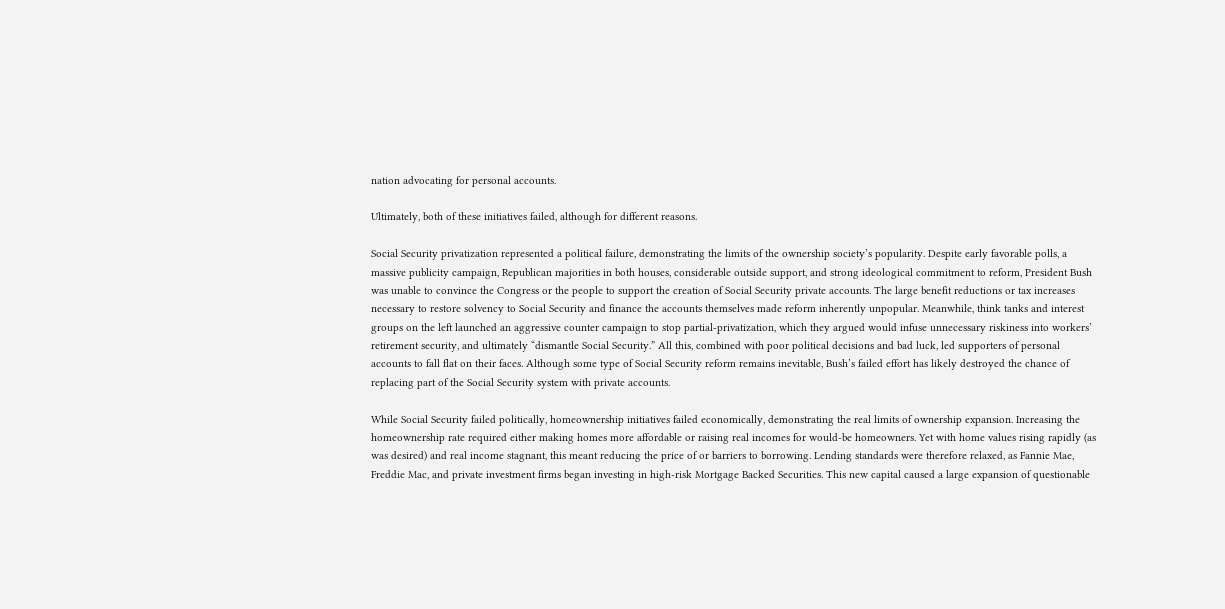nation advocating for personal accounts.

Ultimately, both of these initiatives failed, although for different reasons.

Social Security privatization represented a political failure, demonstrating the limits of the ownership society’s popularity. Despite early favorable polls, a massive publicity campaign, Republican majorities in both houses, considerable outside support, and strong ideological commitment to reform, President Bush was unable to convince the Congress or the people to support the creation of Social Security private accounts. The large benefit reductions or tax increases necessary to restore solvency to Social Security and finance the accounts themselves made reform inherently unpopular. Meanwhile, think tanks and interest groups on the left launched an aggressive counter campaign to stop partial-privatization, which they argued would infuse unnecessary riskiness into workers’ retirement security, and ultimately “dismantle Social Security.” All this, combined with poor political decisions and bad luck, led supporters of personal accounts to fall flat on their faces. Although some type of Social Security reform remains inevitable, Bush’s failed effort has likely destroyed the chance of replacing part of the Social Security system with private accounts.

While Social Security failed politically, homeownership initiatives failed economically, demonstrating the real limits of ownership expansion. Increasing the homeownership rate required either making homes more affordable or raising real incomes for would-be homeowners. Yet with home values rising rapidly (as was desired) and real income stagnant, this meant reducing the price of or barriers to borrowing. Lending standards were therefore relaxed, as Fannie Mae, Freddie Mac, and private investment firms began investing in high-risk Mortgage Backed Securities. This new capital caused a large expansion of questionable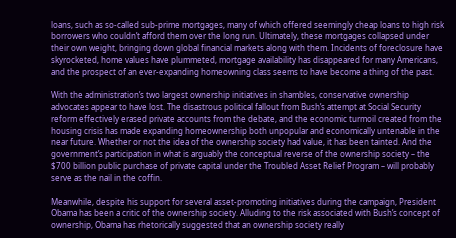loans, such as so-called sub-prime mortgages, many of which offered seemingly cheap loans to high risk borrowers who couldn’t afford them over the long run. Ultimately, these mortgages collapsed under their own weight, bringing down global financial markets along with them. Incidents of foreclosure have skyrocketed, home values have plummeted, mortgage availability has disappeared for many Americans, and the prospect of an ever-expanding homeowning class seems to have become a thing of the past.

With the administration’s two largest ownership initiatives in shambles, conservative ownership advocates appear to have lost. The disastrous political fallout from Bush’s attempt at Social Security reform effectively erased private accounts from the debate, and the economic turmoil created from the housing crisis has made expanding homeownership both unpopular and economically untenable in the near future. Whether or not the idea of the ownership society had value, it has been tainted. And the government’s participation in what is arguably the conceptual reverse of the ownership society – the $700 billion public purchase of private capital under the Troubled Asset Relief Program – will probably serve as the nail in the coffin.

Meanwhile, despite his support for several asset-promoting initiatives during the campaign, President Obama has been a critic of the ownership society. Alluding to the risk associated with Bush’s concept of ownership, Obama has rhetorically suggested that an ownership society really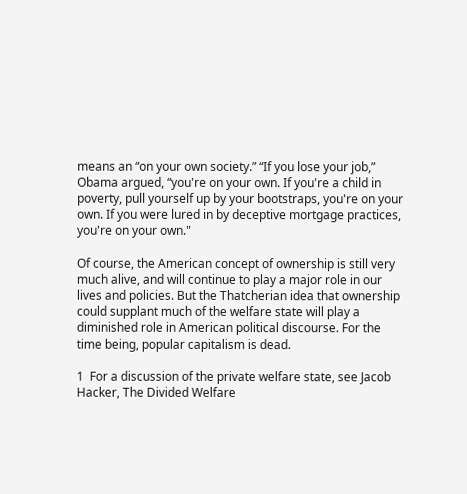means an “on your own society.” “If you lose your job,” Obama argued, “you're on your own. If you're a child in poverty, pull yourself up by your bootstraps, you're on your own. If you were lured in by deceptive mortgage practices, you're on your own."

Of course, the American concept of ownership is still very much alive, and will continue to play a major role in our lives and policies. But the Thatcherian idea that ownership could supplant much of the welfare state will play a diminished role in American political discourse. For the time being, popular capitalism is dead.

1  For a discussion of the private welfare state, see Jacob Hacker, The Divided Welfare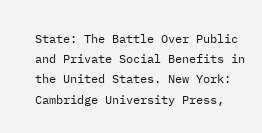State: The Battle Over Public and Private Social Benefits in the United States. New York: Cambridge University Press,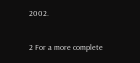2002.

2 For a more complete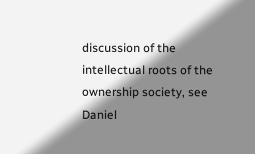discussion of the intellectual roots of the ownership society, see Daniel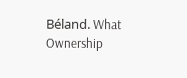Béland. What Ownership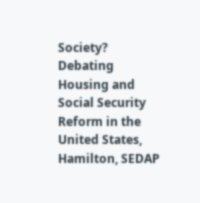Society? Debating Housing and Social Security Reform in the United States, Hamilton, SEDAP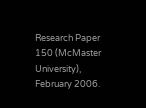Research Paper 150 (McMaster University), February 2006.